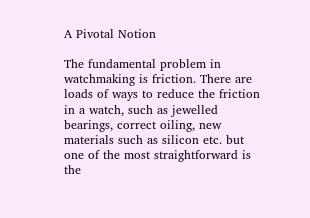A Pivotal Notion

The fundamental problem in watchmaking is friction. There are loads of ways to reduce the friction in a watch, such as jewelled bearings, correct oiling, new materials such as silicon etc. but one of the most straightforward is the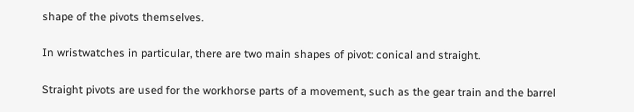shape of the pivots themselves.

In wristwatches in particular, there are two main shapes of pivot: conical and straight.

Straight pivots are used for the workhorse parts of a movement, such as the gear train and the barrel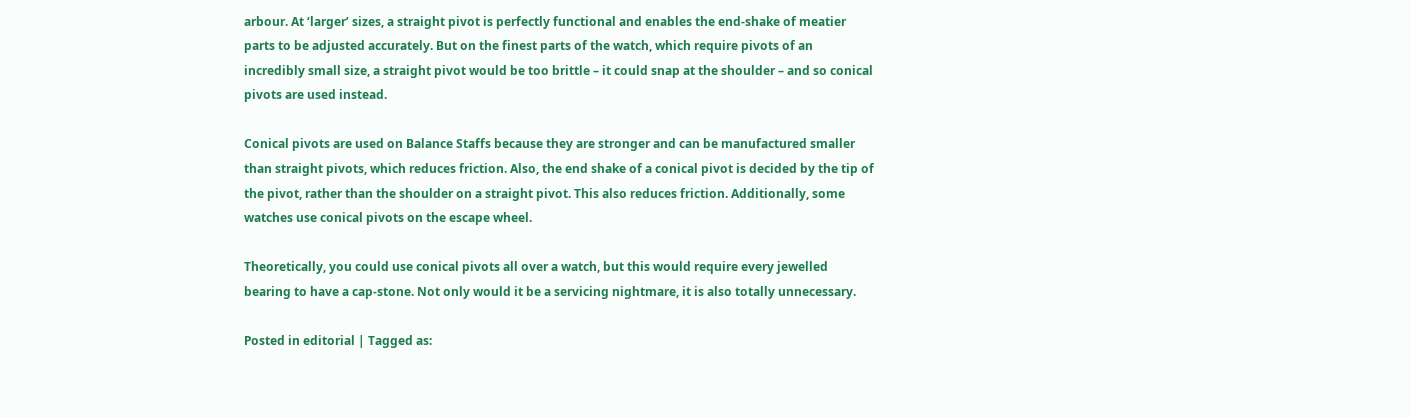arbour. At ‘larger’ sizes, a straight pivot is perfectly functional and enables the end-shake of meatier parts to be adjusted accurately. But on the finest parts of the watch, which require pivots of an incredibly small size, a straight pivot would be too brittle – it could snap at the shoulder – and so conical pivots are used instead.

Conical pivots are used on Balance Staffs because they are stronger and can be manufactured smaller than straight pivots, which reduces friction. Also, the end shake of a conical pivot is decided by the tip of the pivot, rather than the shoulder on a straight pivot. This also reduces friction. Additionally, some watches use conical pivots on the escape wheel.

Theoretically, you could use conical pivots all over a watch, but this would require every jewelled bearing to have a cap-stone. Not only would it be a servicing nightmare, it is also totally unnecessary.

Posted in editorial | Tagged as: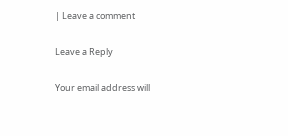| Leave a comment

Leave a Reply

Your email address will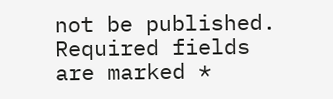not be published. Required fields are marked *